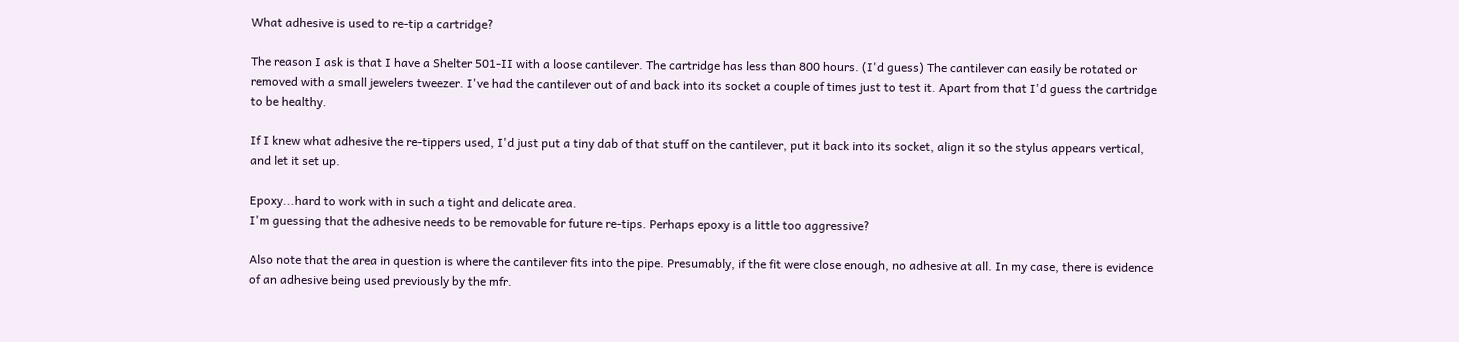What adhesive is used to re-tip a cartridge?

The reason I ask is that I have a Shelter 501-II with a loose cantilever. The cartridge has less than 800 hours. (I'd guess) The cantilever can easily be rotated or removed with a small jewelers tweezer. I've had the cantilever out of and back into its socket a couple of times just to test it. Apart from that I'd guess the cartridge to be healthy.

If I knew what adhesive the re-tippers used, I'd just put a tiny dab of that stuff on the cantilever, put it back into its socket, align it so the stylus appears vertical, and let it set up.

Epoxy...hard to work with in such a tight and delicate area.
I'm guessing that the adhesive needs to be removable for future re-tips. Perhaps epoxy is a little too aggressive?

Also note that the area in question is where the cantilever fits into the pipe. Presumably, if the fit were close enough, no adhesive at all. In my case, there is evidence of an adhesive being used previously by the mfr.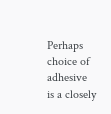Perhaps choice of adhesive is a closely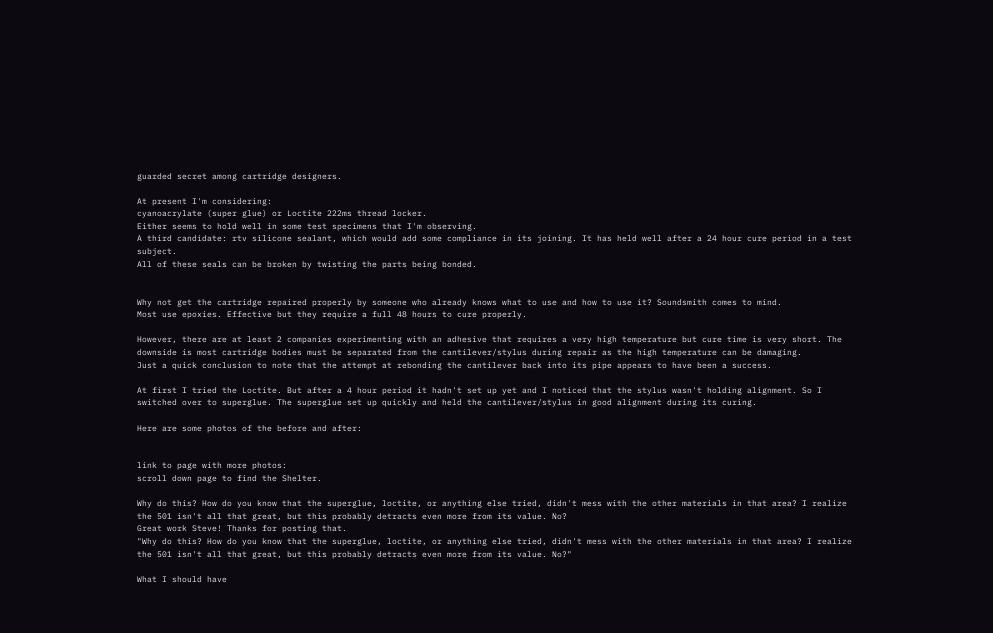guarded secret among cartridge designers.

At present I'm considering:
cyanoacrylate (super glue) or Loctite 222ms thread locker.
Either seems to hold well in some test specimens that I'm observing.
A third candidate: rtv silicone sealant, which would add some compliance in its joining. It has held well after a 24 hour cure period in a test subject.
All of these seals can be broken by twisting the parts being bonded.


Why not get the cartridge repaired properly by someone who already knows what to use and how to use it? Soundsmith comes to mind.
Most use epoxies. Effective but they require a full 48 hours to cure properly.

However, there are at least 2 companies experimenting with an adhesive that requires a very high temperature but cure time is very short. The downside is most cartridge bodies must be separated from the cantilever/stylus during repair as the high temperature can be damaging.
Just a quick conclusion to note that the attempt at rebonding the cantilever back into its pipe appears to have been a success.

At first I tried the Loctite. But after a 4 hour period it hadn't set up yet and I noticed that the stylus wasn't holding alignment. So I switched over to superglue. The superglue set up quickly and held the cantilever/stylus in good alignment during its curing.

Here are some photos of the before and after:


link to page with more photos:
scroll down page to find the Shelter.

Why do this? How do you know that the superglue, loctite, or anything else tried, didn't mess with the other materials in that area? I realize the 501 isn't all that great, but this probably detracts even more from its value. No?
Great work Steve! Thanks for posting that.
"Why do this? How do you know that the superglue, loctite, or anything else tried, didn't mess with the other materials in that area? I realize the 501 isn't all that great, but this probably detracts even more from its value. No?"

What I should have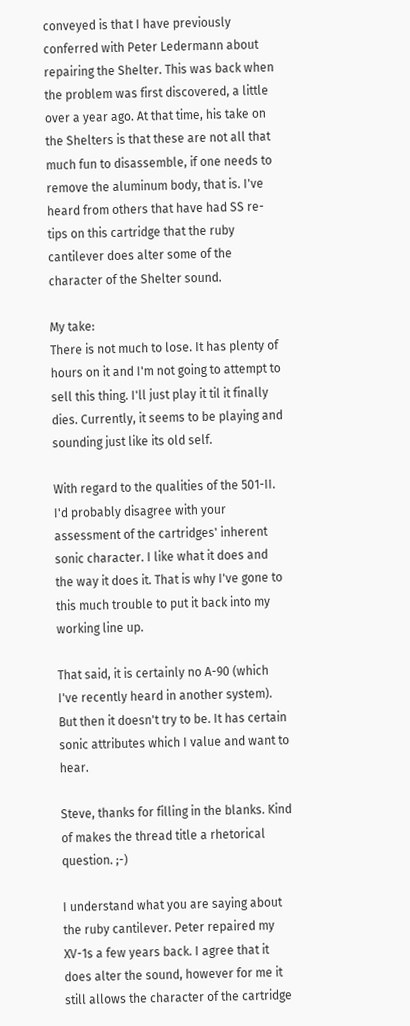conveyed is that I have previously conferred with Peter Ledermann about repairing the Shelter. This was back when the problem was first discovered, a little over a year ago. At that time, his take on the Shelters is that these are not all that much fun to disassemble, if one needs to remove the aluminum body, that is. I've heard from others that have had SS re-tips on this cartridge that the ruby cantilever does alter some of the character of the Shelter sound.

My take:
There is not much to lose. It has plenty of hours on it and I'm not going to attempt to sell this thing. I'll just play it til it finally dies. Currently, it seems to be playing and sounding just like its old self.

With regard to the qualities of the 501-II. I'd probably disagree with your assessment of the cartridges' inherent sonic character. I like what it does and the way it does it. That is why I've gone to this much trouble to put it back into my working line up.

That said, it is certainly no A-90 (which I've recently heard in another system). But then it doesn't try to be. It has certain sonic attributes which I value and want to hear.

Steve, thanks for filling in the blanks. Kind of makes the thread title a rhetorical question. ;-)

I understand what you are saying about the ruby cantilever. Peter repaired my XV-1s a few years back. I agree that it does alter the sound, however for me it still allows the character of the cartridge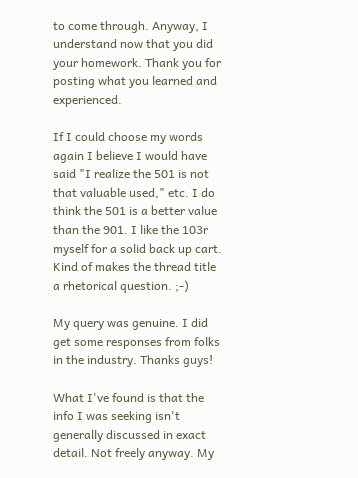to come through. Anyway, I understand now that you did your homework. Thank you for posting what you learned and experienced.

If I could choose my words again I believe I would have said "I realize the 501 is not that valuable used," etc. I do think the 501 is a better value than the 901. I like the 103r myself for a solid back up cart.
Kind of makes the thread title a rhetorical question. ;-)

My query was genuine. I did get some responses from folks in the industry. Thanks guys!

What I've found is that the info I was seeking isn't generally discussed in exact detail. Not freely anyway. My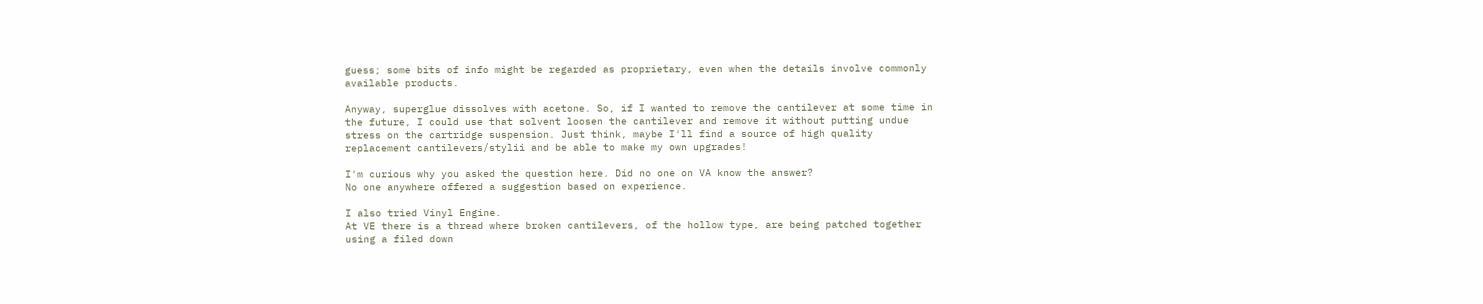guess; some bits of info might be regarded as proprietary, even when the details involve commonly available products.

Anyway, superglue dissolves with acetone. So, if I wanted to remove the cantilever at some time in the future, I could use that solvent loosen the cantilever and remove it without putting undue stress on the cartridge suspension. Just think, maybe I'll find a source of high quality replacement cantilevers/stylii and be able to make my own upgrades!

I'm curious why you asked the question here. Did no one on VA know the answer?
No one anywhere offered a suggestion based on experience.

I also tried Vinyl Engine.
At VE there is a thread where broken cantilevers, of the hollow type, are being patched together using a filed down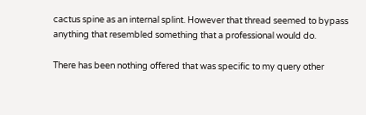cactus spine as an internal splint. However that thread seemed to bypass anything that resembled something that a professional would do.

There has been nothing offered that was specific to my query other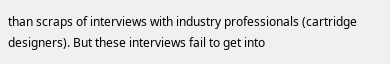than scraps of interviews with industry professionals (cartridge designers). But these interviews fail to get into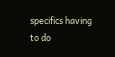specifics having to do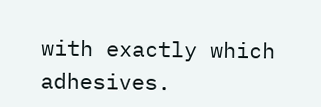with exactly which adhesives.